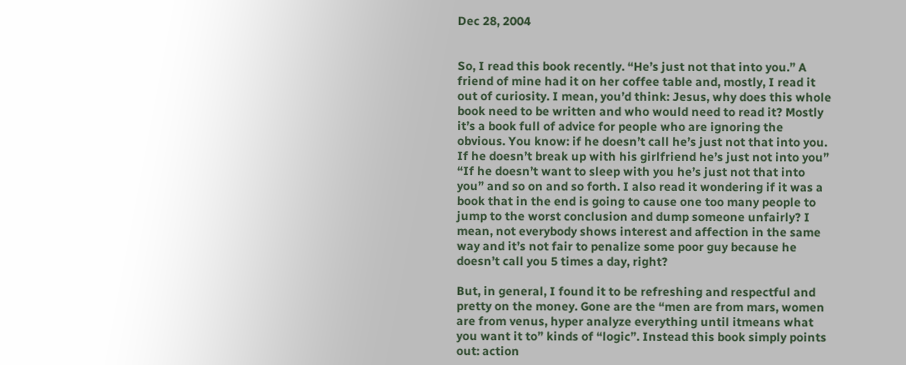Dec 28, 2004


So, I read this book recently. “He’s just not that into you.” A friend of mine had it on her coffee table and, mostly, I read it out of curiosity. I mean, you’d think: Jesus, why does this whole book need to be written and who would need to read it? Mostly it’s a book full of advice for people who are ignoring the obvious. You know: if he doesn’t call he’s just not that into you. If he doesn’t break up with his girlfriend he’s just not into you” “If he doesn’t want to sleep with you he’s just not that into you” and so on and so forth. I also read it wondering if it was a book that in the end is going to cause one too many people to jump to the worst conclusion and dump someone unfairly? I mean, not everybody shows interest and affection in the same way and it’s not fair to penalize some poor guy because he doesn’t call you 5 times a day, right?

But, in general, I found it to be refreshing and respectful and pretty on the money. Gone are the “men are from mars, women are from venus, hyper analyze everything until itmeans what you want it to” kinds of “logic”. Instead this book simply points out: action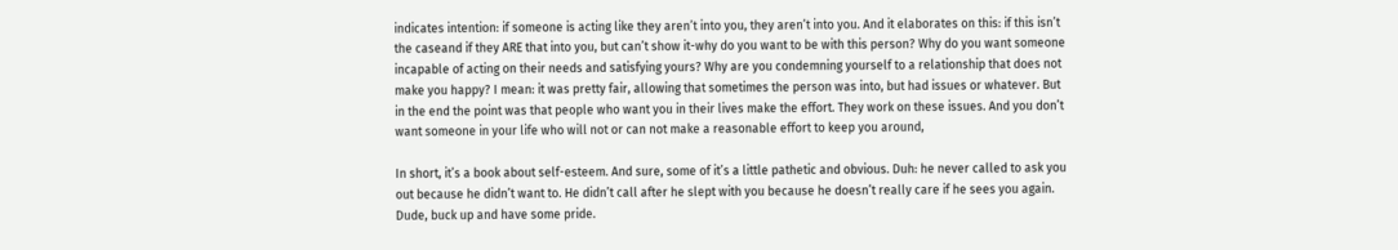indicates intention: if someone is acting like they aren’t into you, they aren’t into you. And it elaborates on this: if this isn’t the caseand if they ARE that into you, but can’t show it-why do you want to be with this person? Why do you want someone incapable of acting on their needs and satisfying yours? Why are you condemning yourself to a relationship that does not make you happy? I mean: it was pretty fair, allowing that sometimes the person was into, but had issues or whatever. But in the end the point was that people who want you in their lives make the effort. They work on these issues. And you don’t want someone in your life who will not or can not make a reasonable effort to keep you around,

In short, it’s a book about self-esteem. And sure, some of it’s a little pathetic and obvious. Duh: he never called to ask you out because he didn’t want to. He didn’t call after he slept with you because he doesn’t really care if he sees you again. Dude, buck up and have some pride.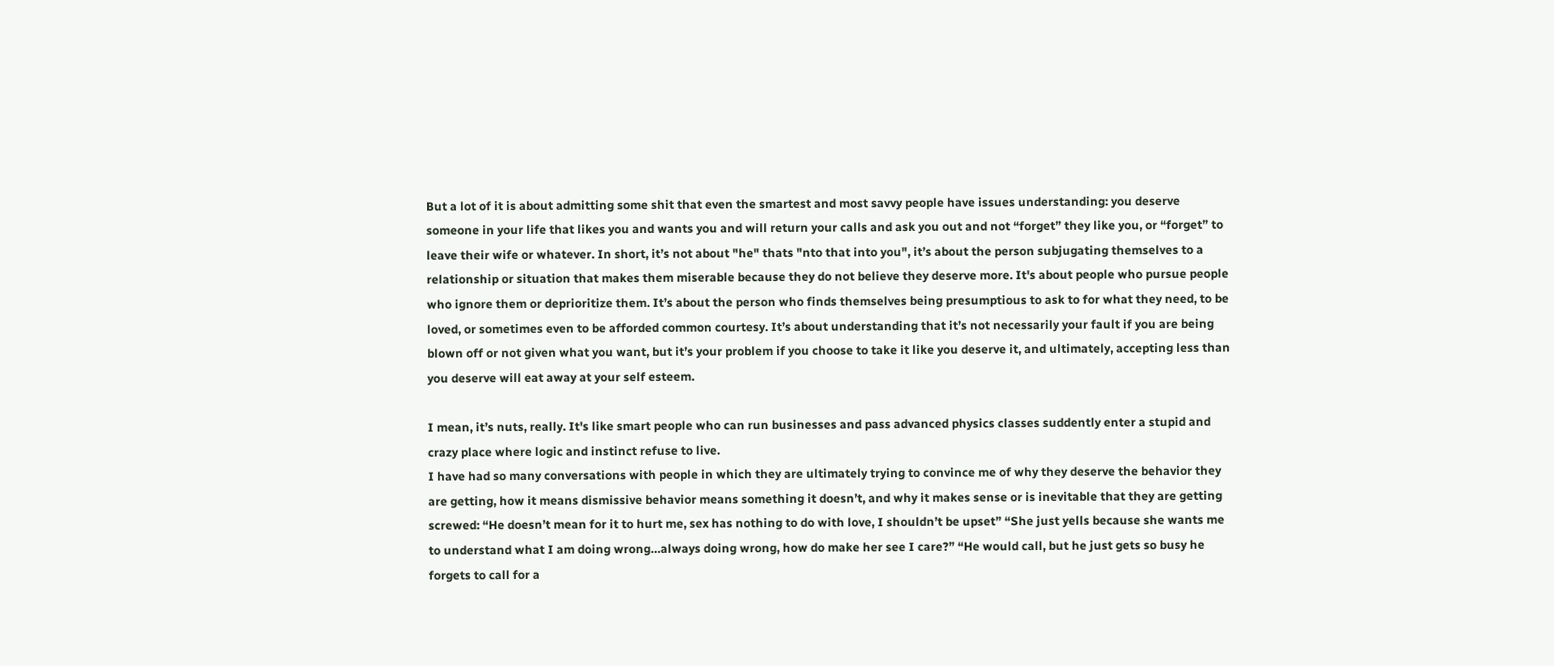But a lot of it is about admitting some shit that even the smartest and most savvy people have issues understanding: you deserve someone in your life that likes you and wants you and will return your calls and ask you out and not “forget” they like you, or “forget” to leave their wife or whatever. In short, it’s not about "he" thats "nto that into you", it’s about the person subjugating themselves to a relationship or situation that makes them miserable because they do not believe they deserve more. It's about people who pursue people who ignore them or deprioritize them. It’s about the person who finds themselves being presumptious to ask to for what they need, to be loved, or sometimes even to be afforded common courtesy. It’s about understanding that it’s not necessarily your fault if you are being blown off or not given what you want, but it’s your problem if you choose to take it like you deserve it, and ultimately, accepting less than you deserve will eat away at your self esteem.

I mean, it’s nuts, really. It's like smart people who can run businesses and pass advanced physics classes suddently enter a stupid and crazy place where logic and instinct refuse to live.
I have had so many conversations with people in which they are ultimately trying to convince me of why they deserve the behavior they are getting, how it means dismissive behavior means something it doesn’t, and why it makes sense or is inevitable that they are getting screwed: “He doesn’t mean for it to hurt me, sex has nothing to do with love, I shouldn’t be upset” “She just yells because she wants me to understand what I am doing wrong…always doing wrong, how do make her see I care?” “He would call, but he just gets so busy he forgets to call for a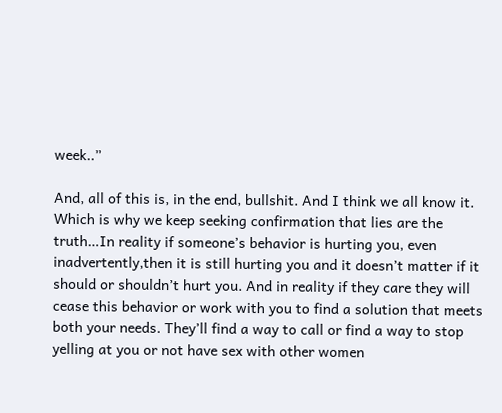week..”

And, all of this is, in the end, bullshit. And I think we all know it. Which is why we keep seeking confirmation that lies are the truth…In reality if someone’s behavior is hurting you, even inadvertently,then it is still hurting you and it doesn’t matter if it should or shouldn’t hurt you. And in reality if they care they will cease this behavior or work with you to find a solution that meets both your needs. They’ll find a way to call or find a way to stop yelling at you or not have sex with other women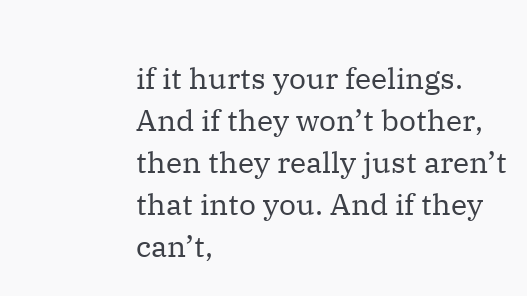if it hurts your feelings. And if they won’t bother, then they really just aren’t that into you. And if they can’t,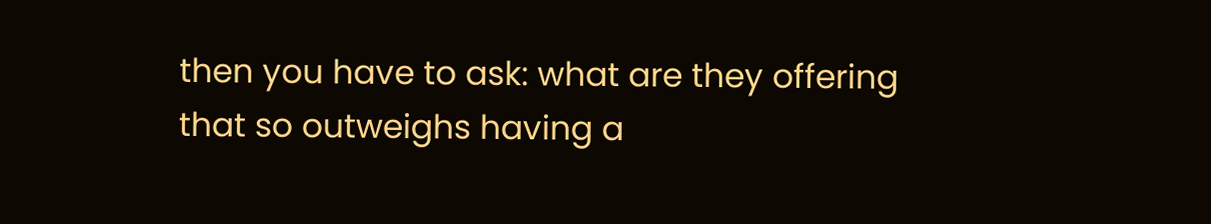then you have to ask: what are they offering that so outweighs having a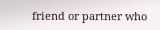friend or partner who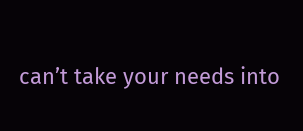can’t take your needs into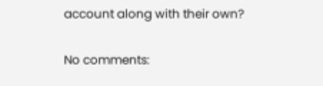account along with their own?

No comments: